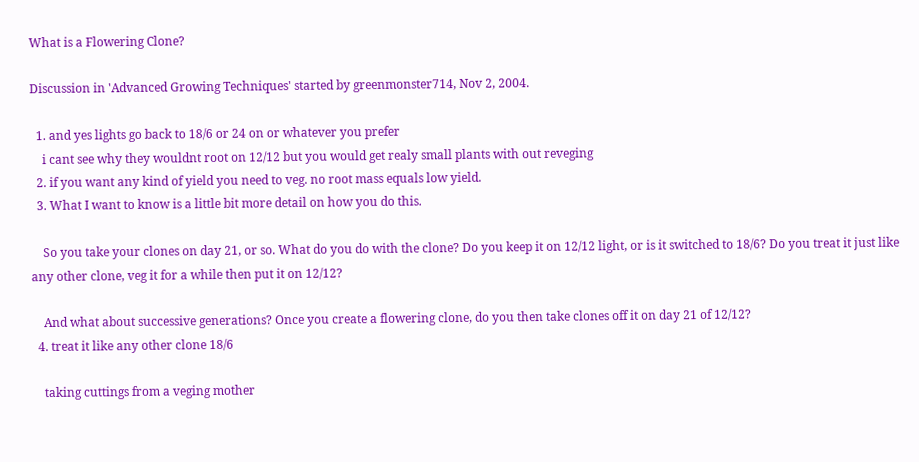What is a Flowering Clone?

Discussion in 'Advanced Growing Techniques' started by greenmonster714, Nov 2, 2004.

  1. and yes lights go back to 18/6 or 24 on or whatever you prefer
    i cant see why they wouldnt root on 12/12 but you would get realy small plants with out reveging
  2. if you want any kind of yield you need to veg. no root mass equals low yield.
  3. What I want to know is a little bit more detail on how you do this.

    So you take your clones on day 21, or so. What do you do with the clone? Do you keep it on 12/12 light, or is it switched to 18/6? Do you treat it just like any other clone, veg it for a while then put it on 12/12?

    And what about successive generations? Once you create a flowering clone, do you then take clones off it on day 21 of 12/12?
  4. treat it like any other clone 18/6

    taking cuttings from a veging mother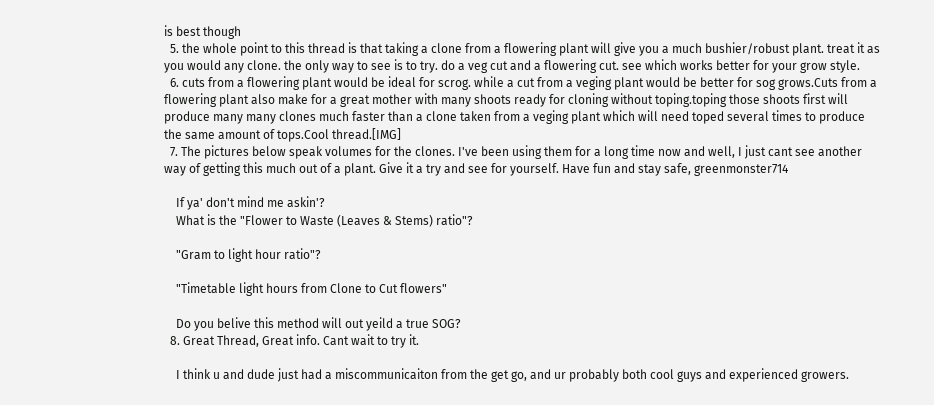is best though
  5. the whole point to this thread is that taking a clone from a flowering plant will give you a much bushier/robust plant. treat it as you would any clone. the only way to see is to try. do a veg cut and a flowering cut. see which works better for your grow style.
  6. cuts from a flowering plant would be ideal for scrog. while a cut from a veging plant would be better for sog grows.Cuts from a flowering plant also make for a great mother with many shoots ready for cloning without toping.toping those shoots first will produce many many clones much faster than a clone taken from a veging plant which will need toped several times to produce the same amount of tops.Cool thread.[IMG]
  7. The pictures below speak volumes for the clones. I've been using them for a long time now and well, I just cant see another way of getting this much out of a plant. Give it a try and see for yourself. Have fun and stay safe, greenmonster714

    If ya' don't mind me askin'?
    What is the "Flower to Waste (Leaves & Stems) ratio"?

    "Gram to light hour ratio"?

    "Timetable light hours from Clone to Cut flowers"

    Do you belive this method will out yeild a true SOG?
  8. Great Thread, Great info. Cant wait to try it.

    I think u and dude just had a miscommunicaiton from the get go, and ur probably both cool guys and experienced growers.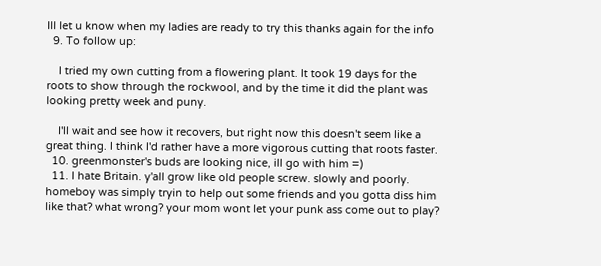Ill let u know when my ladies are ready to try this thanks again for the info
  9. To follow up:

    I tried my own cutting from a flowering plant. It took 19 days for the roots to show through the rockwool, and by the time it did the plant was looking pretty week and puny.

    I'll wait and see how it recovers, but right now this doesn't seem like a great thing. I think I'd rather have a more vigorous cutting that roots faster.
  10. greenmonster's buds are looking nice, ill go with him =)
  11. I hate Britain. y'all grow like old people screw. slowly and poorly. homeboy was simply tryin to help out some friends and you gotta diss him like that? what wrong? your mom wont let your punk ass come out to play?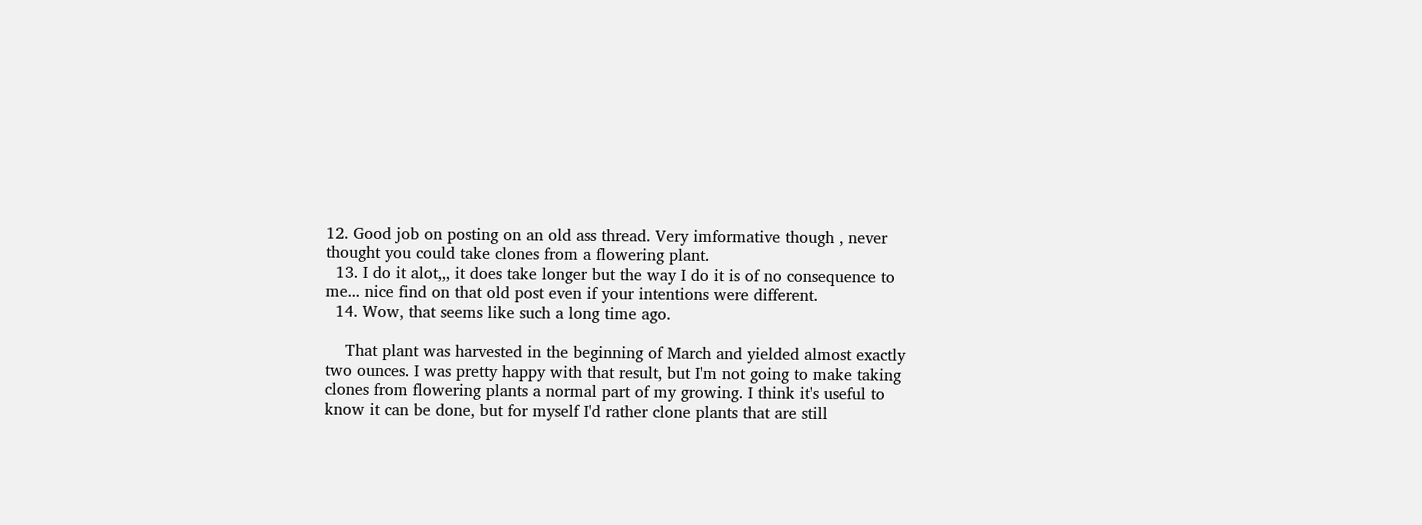12. Good job on posting on an old ass thread. Very imformative though , never thought you could take clones from a flowering plant.
  13. I do it alot,,, it does take longer but the way I do it is of no consequence to me... nice find on that old post even if your intentions were different.
  14. Wow, that seems like such a long time ago.

    That plant was harvested in the beginning of March and yielded almost exactly two ounces. I was pretty happy with that result, but I'm not going to make taking clones from flowering plants a normal part of my growing. I think it's useful to know it can be done, but for myself I'd rather clone plants that are still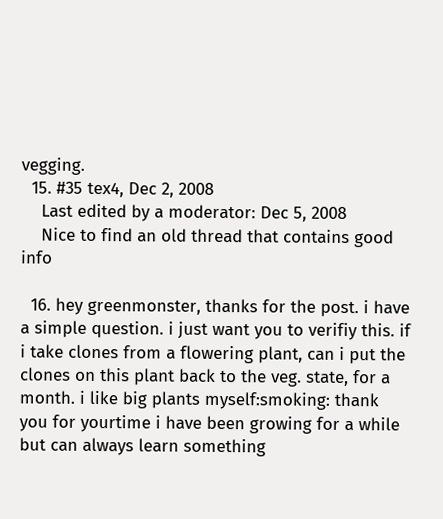vegging.
  15. #35 tex4, Dec 2, 2008
    Last edited by a moderator: Dec 5, 2008
    Nice to find an old thread that contains good info

  16. hey greenmonster, thanks for the post. i have a simple question. i just want you to verifiy this. if i take clones from a flowering plant, can i put the clones on this plant back to the veg. state, for a month. i like big plants myself:smoking: thank you for yourtime i have been growing for a while but can always learn something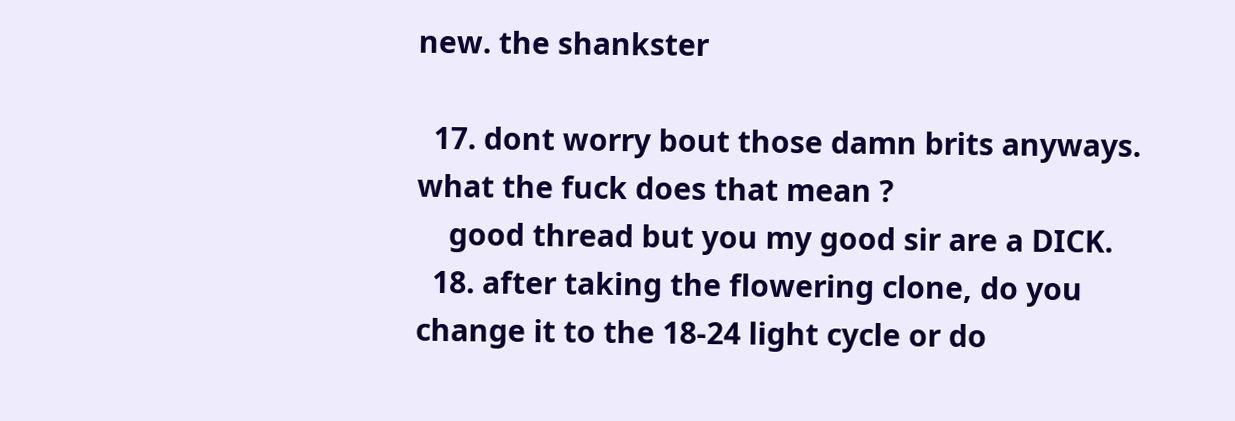new. the shankster

  17. dont worry bout those damn brits anyways. what the fuck does that mean ?
    good thread but you my good sir are a DICK.
  18. after taking the flowering clone, do you change it to the 18-24 light cycle or do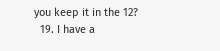you keep it in the 12?
  19. I have a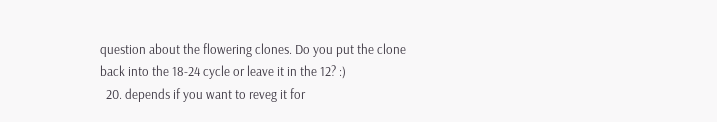question about the flowering clones. Do you put the clone back into the 18-24 cycle or leave it in the 12? :)
  20. depends if you want to reveg it for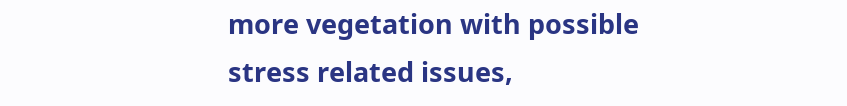more vegetation with possible stress related issues,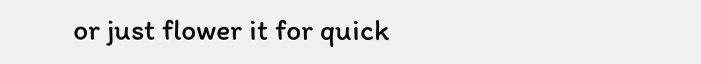or just flower it for quick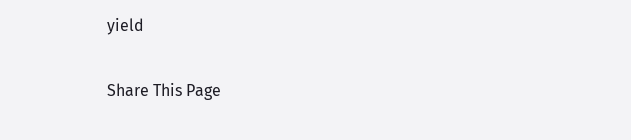yield

Share This Page